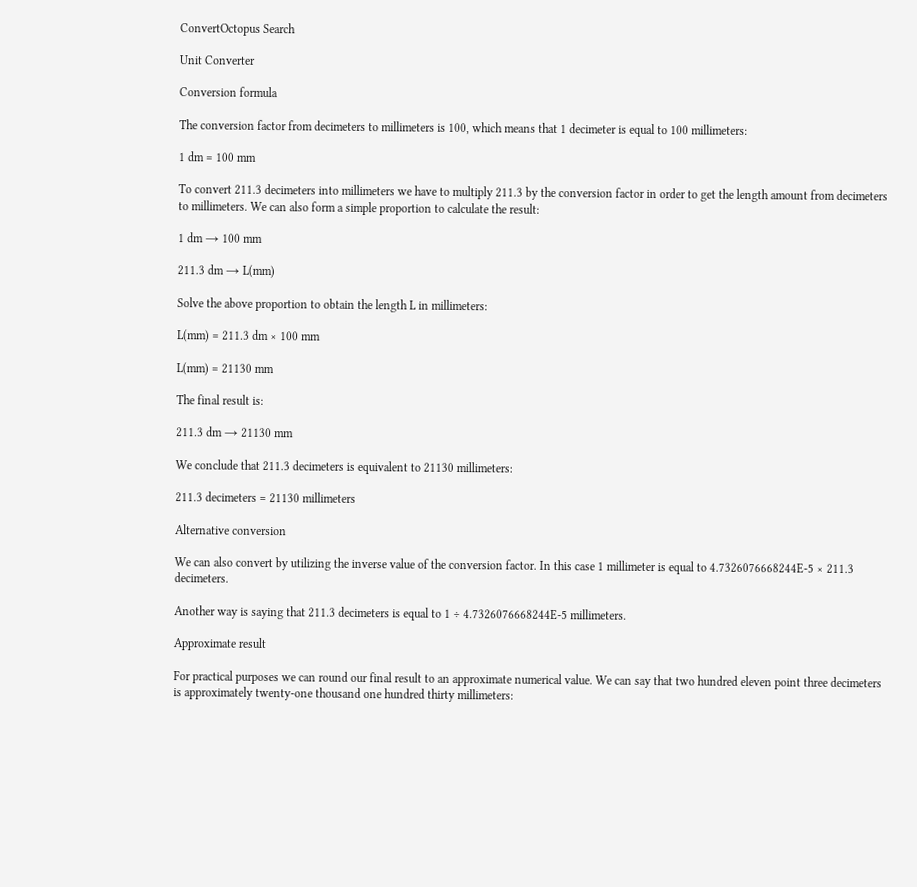ConvertOctopus Search

Unit Converter

Conversion formula

The conversion factor from decimeters to millimeters is 100, which means that 1 decimeter is equal to 100 millimeters:

1 dm = 100 mm

To convert 211.3 decimeters into millimeters we have to multiply 211.3 by the conversion factor in order to get the length amount from decimeters to millimeters. We can also form a simple proportion to calculate the result:

1 dm → 100 mm

211.3 dm → L(mm)

Solve the above proportion to obtain the length L in millimeters:

L(mm) = 211.3 dm × 100 mm

L(mm) = 21130 mm

The final result is:

211.3 dm → 21130 mm

We conclude that 211.3 decimeters is equivalent to 21130 millimeters:

211.3 decimeters = 21130 millimeters

Alternative conversion

We can also convert by utilizing the inverse value of the conversion factor. In this case 1 millimeter is equal to 4.7326076668244E-5 × 211.3 decimeters.

Another way is saying that 211.3 decimeters is equal to 1 ÷ 4.7326076668244E-5 millimeters.

Approximate result

For practical purposes we can round our final result to an approximate numerical value. We can say that two hundred eleven point three decimeters is approximately twenty-one thousand one hundred thirty millimeters: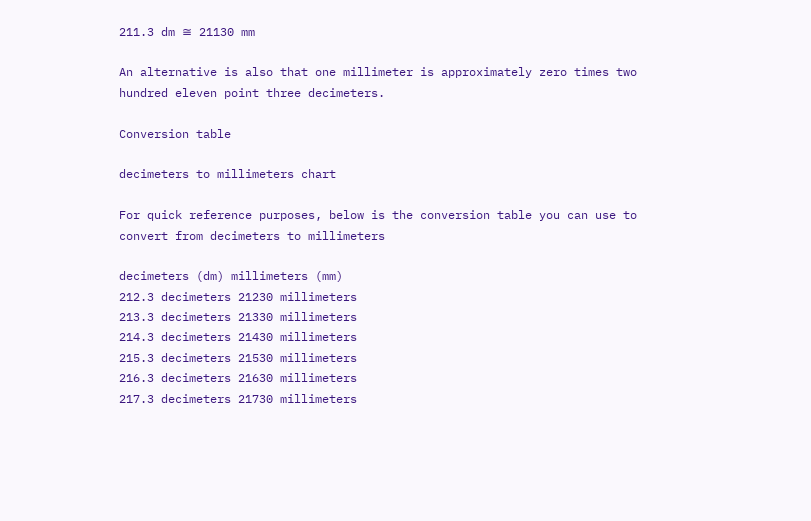211.3 dm ≅ 21130 mm

An alternative is also that one millimeter is approximately zero times two hundred eleven point three decimeters.

Conversion table

decimeters to millimeters chart

For quick reference purposes, below is the conversion table you can use to convert from decimeters to millimeters

decimeters (dm) millimeters (mm)
212.3 decimeters 21230 millimeters
213.3 decimeters 21330 millimeters
214.3 decimeters 21430 millimeters
215.3 decimeters 21530 millimeters
216.3 decimeters 21630 millimeters
217.3 decimeters 21730 millimeters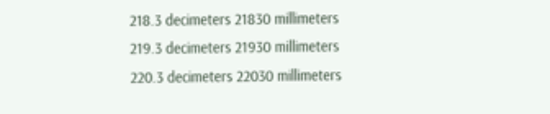218.3 decimeters 21830 millimeters
219.3 decimeters 21930 millimeters
220.3 decimeters 22030 millimeters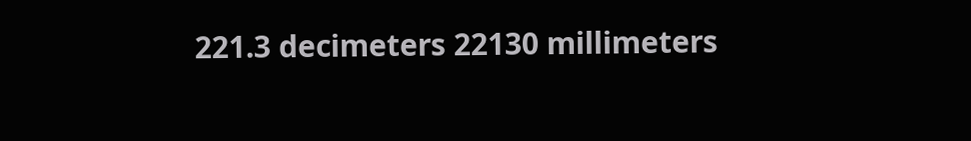221.3 decimeters 22130 millimeters